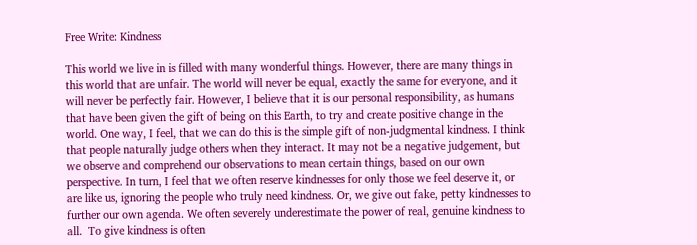Free Write: Kindness

This world we live in is filled with many wonderful things. However, there are many things in this world that are unfair. The world will never be equal, exactly the same for everyone, and it will never be perfectly fair. However, I believe that it is our personal responsibility, as humans that have been given the gift of being on this Earth, to try and create positive change in the world. One way, I feel, that we can do this is the simple gift of non-judgmental kindness. I think that people naturally judge others when they interact. It may not be a negative judgement, but we observe and comprehend our observations to mean certain things, based on our own perspective. In turn, I feel that we often reserve kindnesses for only those we feel deserve it, or are like us, ignoring the people who truly need kindness. Or, we give out fake, petty kindnesses to further our own agenda. We often severely underestimate the power of real, genuine kindness to all.  To give kindness is often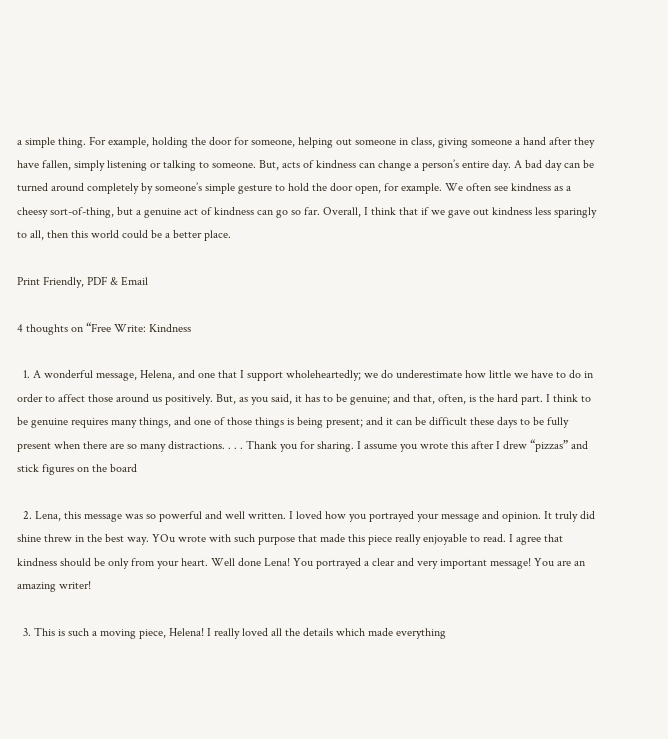a simple thing. For example, holding the door for someone, helping out someone in class, giving someone a hand after they have fallen, simply listening or talking to someone. But, acts of kindness can change a person’s entire day. A bad day can be turned around completely by someone’s simple gesture to hold the door open, for example. We often see kindness as a cheesy sort-of-thing, but a genuine act of kindness can go so far. Overall, I think that if we gave out kindness less sparingly to all, then this world could be a better place.

Print Friendly, PDF & Email

4 thoughts on “Free Write: Kindness

  1. A wonderful message, Helena, and one that I support wholeheartedly; we do underestimate how little we have to do in order to affect those around us positively. But, as you said, it has to be genuine; and that, often, is the hard part. I think to be genuine requires many things, and one of those things is being present; and it can be difficult these days to be fully present when there are so many distractions. . . . Thank you for sharing. I assume you wrote this after I drew “pizzas” and stick figures on the board

  2. Lena, this message was so powerful and well written. I loved how you portrayed your message and opinion. It truly did shine threw in the best way. YOu wrote with such purpose that made this piece really enjoyable to read. I agree that kindness should be only from your heart. Well done Lena! You portrayed a clear and very important message! You are an amazing writer!

  3. This is such a moving piece, Helena! I really loved all the details which made everything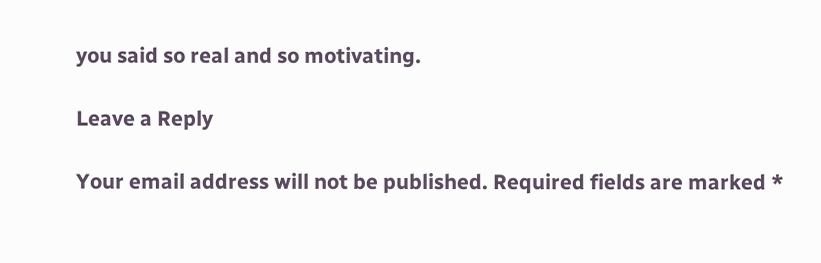you said so real and so motivating.

Leave a Reply

Your email address will not be published. Required fields are marked *